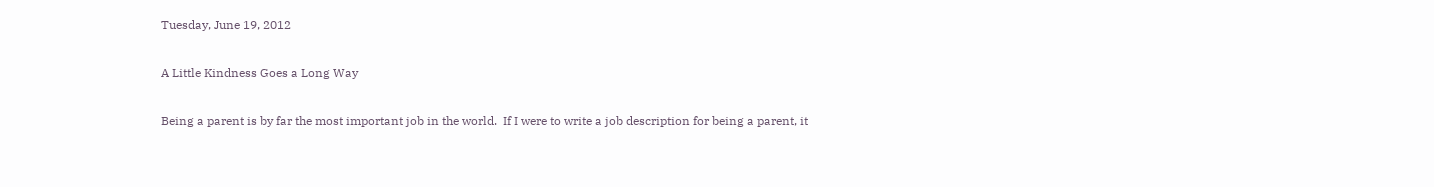Tuesday, June 19, 2012

A Little Kindness Goes a Long Way

Being a parent is by far the most important job in the world.  If I were to write a job description for being a parent, it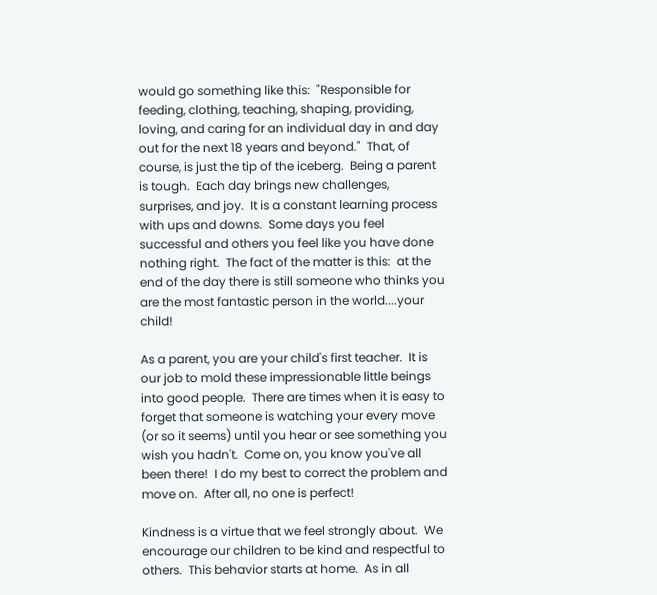would go something like this:  "Responsible for feeding, clothing, teaching, shaping, providing, loving, and caring for an individual day in and day out for the next 18 years and beyond."  That, of course, is just the tip of the iceberg.  Being a parent is tough.  Each day brings new challenges, surprises, and joy.  It is a constant learning process with ups and downs.  Some days you feel successful and others you feel like you have done nothing right.  The fact of the matter is this:  at the end of the day there is still someone who thinks you are the most fantastic person in the world....your child!

As a parent, you are your child's first teacher.  It is our job to mold these impressionable little beings into good people.  There are times when it is easy to forget that someone is watching your every move (or so it seems) until you hear or see something you wish you hadn't.  Come on, you know you've all been there!  I do my best to correct the problem and move on.  After all, no one is perfect!

Kindness is a virtue that we feel strongly about.  We encourage our children to be kind and respectful to others.  This behavior starts at home.  As in all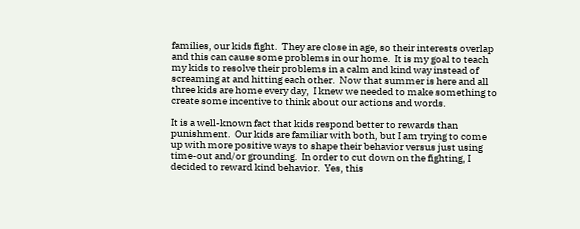families, our kids fight.  They are close in age, so their interests overlap and this can cause some problems in our home.  It is my goal to teach my kids to resolve their problems in a calm and kind way instead of screaming at and hitting each other.  Now that summer is here and all three kids are home every day,  I knew we needed to make something to create some incentive to think about our actions and words.

It is a well-known fact that kids respond better to rewards than punishment.  Our kids are familiar with both, but I am trying to come up with more positive ways to shape their behavior versus just using time-out and/or grounding.  In order to cut down on the fighting, I decided to reward kind behavior.  Yes, this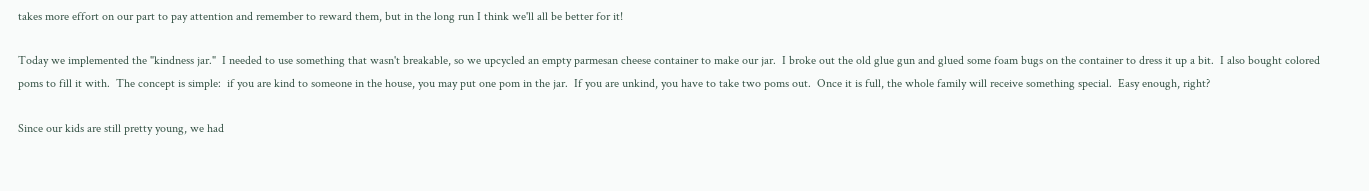takes more effort on our part to pay attention and remember to reward them, but in the long run I think we'll all be better for it!

Today we implemented the "kindness jar."  I needed to use something that wasn't breakable, so we upcycled an empty parmesan cheese container to make our jar.  I broke out the old glue gun and glued some foam bugs on the container to dress it up a bit.  I also bought colored poms to fill it with.  The concept is simple:  if you are kind to someone in the house, you may put one pom in the jar.  If you are unkind, you have to take two poms out.  Once it is full, the whole family will receive something special.  Easy enough, right?

Since our kids are still pretty young, we had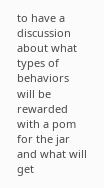to have a discussion about what types of behaviors will be rewarded with a pom for the jar and what will get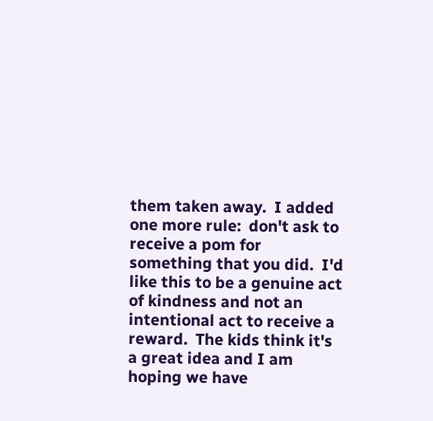them taken away.  I added one more rule:  don't ask to receive a pom for something that you did.  I'd like this to be a genuine act of kindness and not an intentional act to receive a reward.  The kids think it's a great idea and I am hoping we have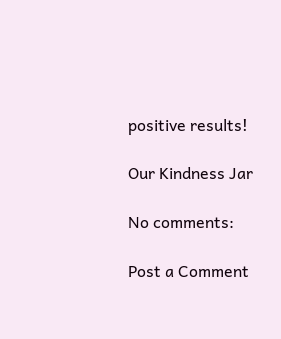positive results!

Our Kindness Jar

No comments:

Post a Comment